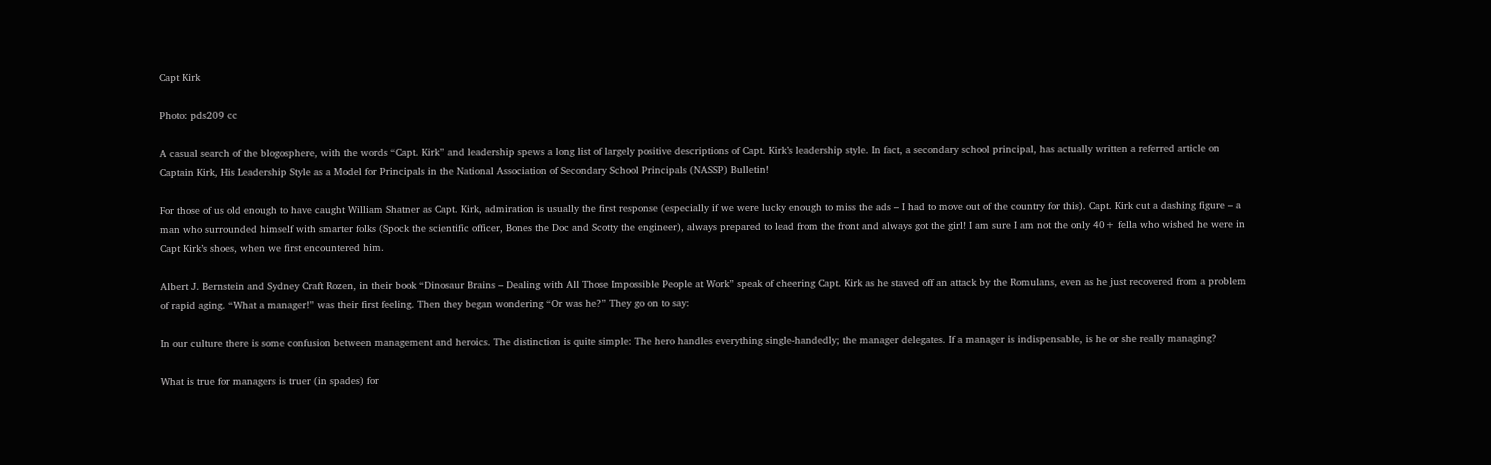Capt Kirk

Photo: pds209 cc

A casual search of the blogosphere, with the words “Capt. Kirk” and leadership spews a long list of largely positive descriptions of Capt. Kirk’s leadership style. In fact, a secondary school principal, has actually written a referred article on Captain Kirk, His Leadership Style as a Model for Principals in the National Association of Secondary School Principals (NASSP) Bulletin!

For those of us old enough to have caught William Shatner as Capt. Kirk, admiration is usually the first response (especially if we were lucky enough to miss the ads – I had to move out of the country for this). Capt. Kirk cut a dashing figure – a man who surrounded himself with smarter folks (Spock the scientific officer, Bones the Doc and Scotty the engineer), always prepared to lead from the front and always got the girl! I am sure I am not the only 40+ fella who wished he were in Capt Kirk’s shoes, when we first encountered him.

Albert J. Bernstein and Sydney Craft Rozen, in their book “Dinosaur Brains – Dealing with All Those Impossible People at Work” speak of cheering Capt. Kirk as he staved off an attack by the Romulans, even as he just recovered from a problem of rapid aging. “What a manager!” was their first feeling. Then they began wondering “Or was he?” They go on to say:

In our culture there is some confusion between management and heroics. The distinction is quite simple: The hero handles everything single-handedly; the manager delegates. If a manager is indispensable, is he or she really managing?

What is true for managers is truer (in spades) for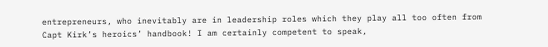entrepreneurs, who inevitably are in leadership roles which they play all too often from Capt Kirk’s heroics’ handbook! I am certainly competent to speak,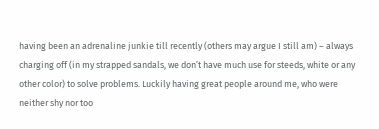having been an adrenaline junkie till recently (others may argue I still am) – always charging off (in my strapped sandals, we don’t have much use for steeds, white or any other color) to solve problems. Luckily having great people around me, who were neither shy nor too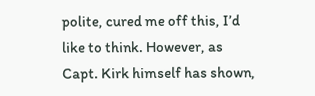polite, cured me off this, I’d like to think. However, as Capt. Kirk himself has shown,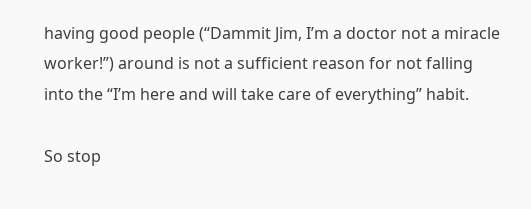having good people (“Dammit Jim, I’m a doctor not a miracle worker!”) around is not a sufficient reason for not falling into the “I’m here and will take care of everything” habit.

So stop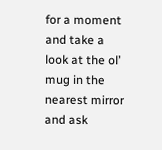for a moment and take a look at the ol’ mug in the nearest mirror and ask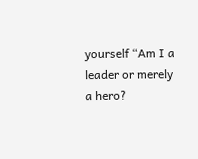yourself “Am I a leader or merely a hero?